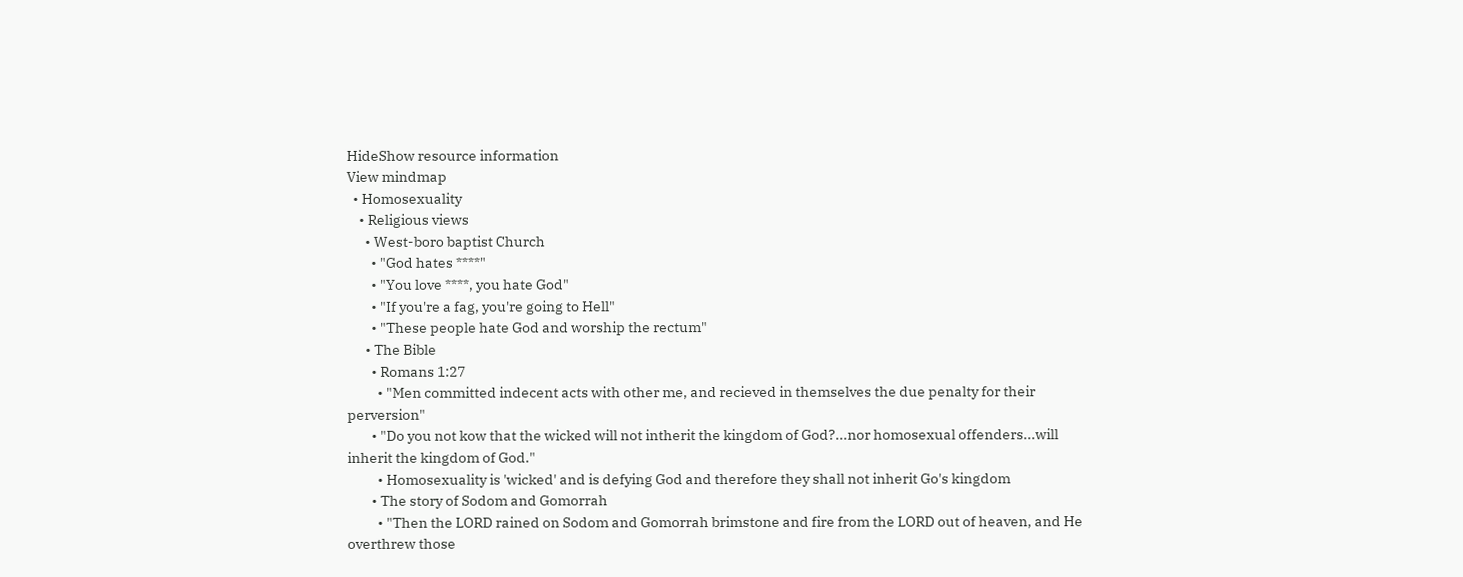HideShow resource information
View mindmap
  • Homosexuality
    • Religious views
      • West-boro baptist Church
        • "God hates ****"
        • "You love ****, you hate God"
        • "If you're a fag, you're going to Hell"
        • "These people hate God and worship the rectum"
      • The Bible
        • Romans 1:27
          • "Men committed indecent acts with other me, and recieved in themselves the due penalty for their perversion"
        • "Do you not kow that the wicked will not intherit the kingdom of God?...nor homosexual offenders...will inherit the kingdom of God."
          • Homosexuality is 'wicked' and is defying God and therefore they shall not inherit Go's kingdom
        • The story of Sodom and Gomorrah
          • "Then the LORD rained on Sodom and Gomorrah brimstone and fire from the LORD out of heaven, and He overthrew those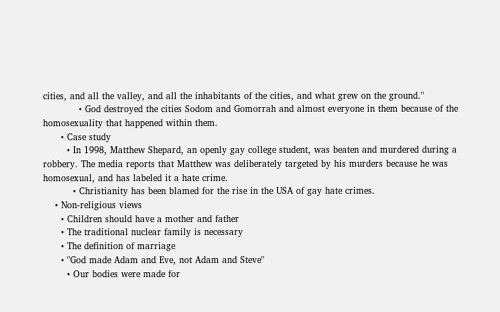cities, and all the valley, and all the inhabitants of the cities, and what grew on the ground."
            • God destroyed the cities Sodom and Gomorrah and almost everyone in them because of the homosexuality that happened within them.
      • Case study
        • In 1998, Matthew Shepard, an openly gay college student, was beaten and murdered during a robbery. The media reports that Matthew was deliberately targeted by his murders because he was homosexual, and has labeled it a hate crime.
          • Christianity has been blamed for the rise in the USA of gay hate crimes.
    • Non-religious views
      • Children should have a mother and father
      • The traditional nuclear family is necessary
      • The definition of marriage
      • "God made Adam and Eve, not Adam and Steve"
        • Our bodies were made for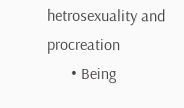hetrosexuality and procreation
      • Being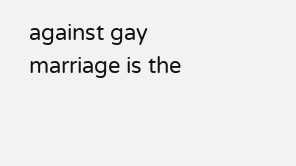against gay marriage is the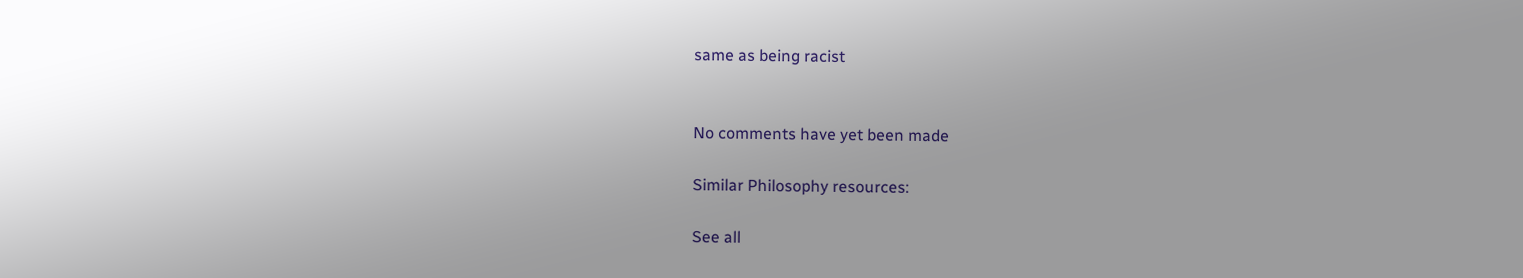same as being racist


No comments have yet been made

Similar Philosophy resources:

See all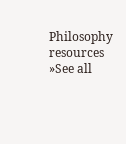Philosophy resources »See all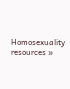Homosexuality resources »